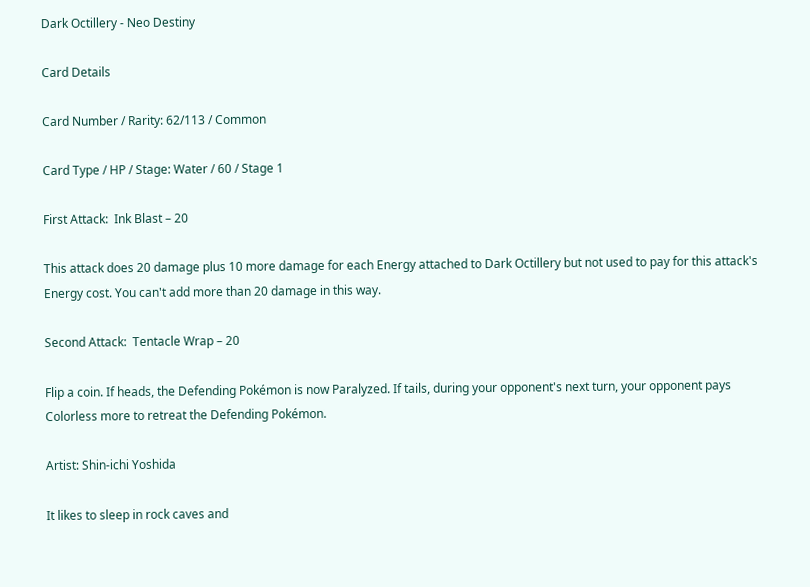Dark Octillery - Neo Destiny

Card Details

Card Number / Rarity: 62/113 / Common

Card Type / HP / Stage: Water / 60 / Stage 1

First Attack:  Ink Blast – 20

This attack does 20 damage plus 10 more damage for each Energy attached to Dark Octillery but not used to pay for this attack's Energy cost. You can't add more than 20 damage in this way.

Second Attack:  Tentacle Wrap – 20

Flip a coin. If heads, the Defending Pokémon is now Paralyzed. If tails, during your opponent's next turn, your opponent pays Colorless more to retreat the Defending Pokémon.

Artist: Shin-ichi Yoshida

It likes to sleep in rock caves and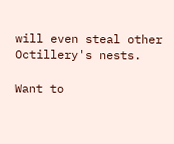will even steal other Octillery's nests.

Want to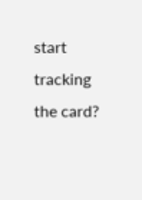start tracking the card?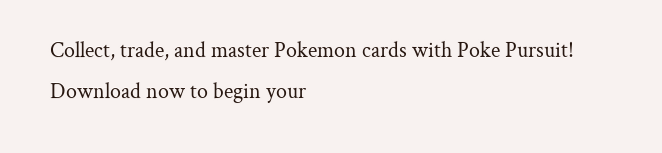Collect, trade, and master Pokemon cards with Poke Pursuit! Download now to begin your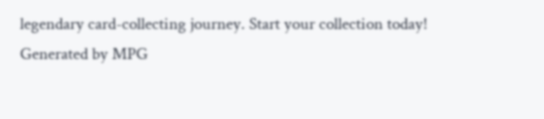legendary card-collecting journey. Start your collection today!
Generated by MPG